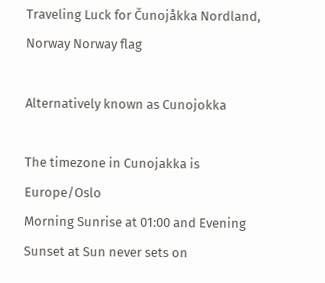Traveling Luck for Čunojåkka Nordland, Norway Norway flag

Alternatively known as Cunojokka

The timezone in Cunojakka is Europe/Oslo
Morning Sunrise at 01:00 and Evening Sunset at Sun never sets on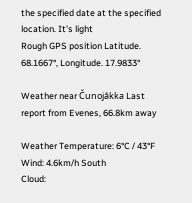the specified date at the specified location. It's light
Rough GPS position Latitude. 68.1667°, Longitude. 17.9833°

Weather near Čunojåkka Last report from Evenes, 66.8km away

Weather Temperature: 6°C / 43°F
Wind: 4.6km/h South
Cloud: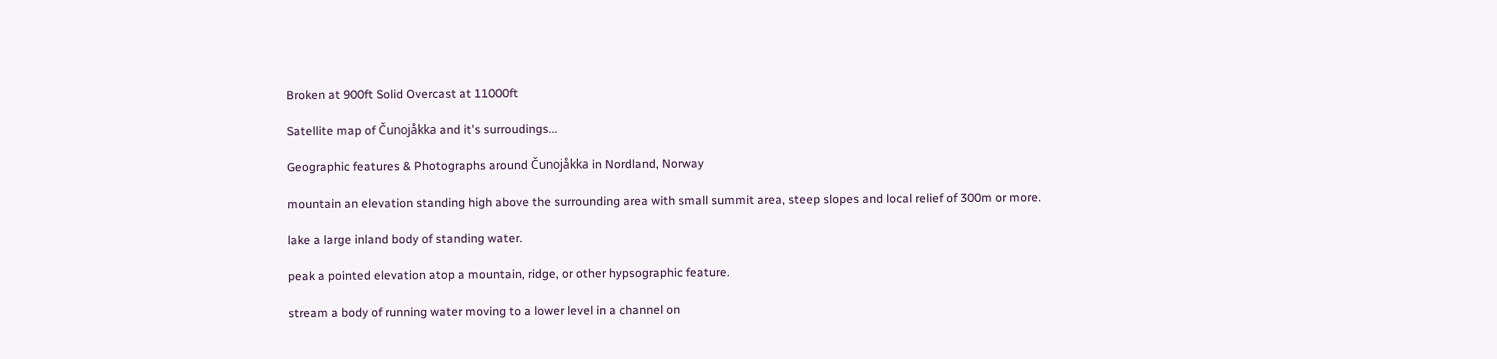Broken at 900ft Solid Overcast at 11000ft

Satellite map of Čunojåkka and it's surroudings...

Geographic features & Photographs around Čunojåkka in Nordland, Norway

mountain an elevation standing high above the surrounding area with small summit area, steep slopes and local relief of 300m or more.

lake a large inland body of standing water.

peak a pointed elevation atop a mountain, ridge, or other hypsographic feature.

stream a body of running water moving to a lower level in a channel on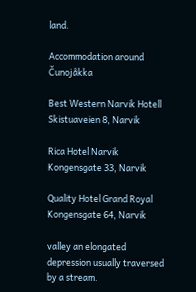land.

Accommodation around Čunojåkka

Best Western Narvik Hotell Skistuaveien 8, Narvik

Rica Hotel Narvik Kongensgate 33, Narvik

Quality Hotel Grand Royal Kongensgate 64, Narvik

valley an elongated depression usually traversed by a stream.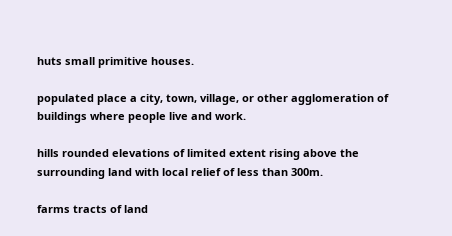huts small primitive houses.

populated place a city, town, village, or other agglomeration of buildings where people live and work.

hills rounded elevations of limited extent rising above the surrounding land with local relief of less than 300m.

farms tracts of land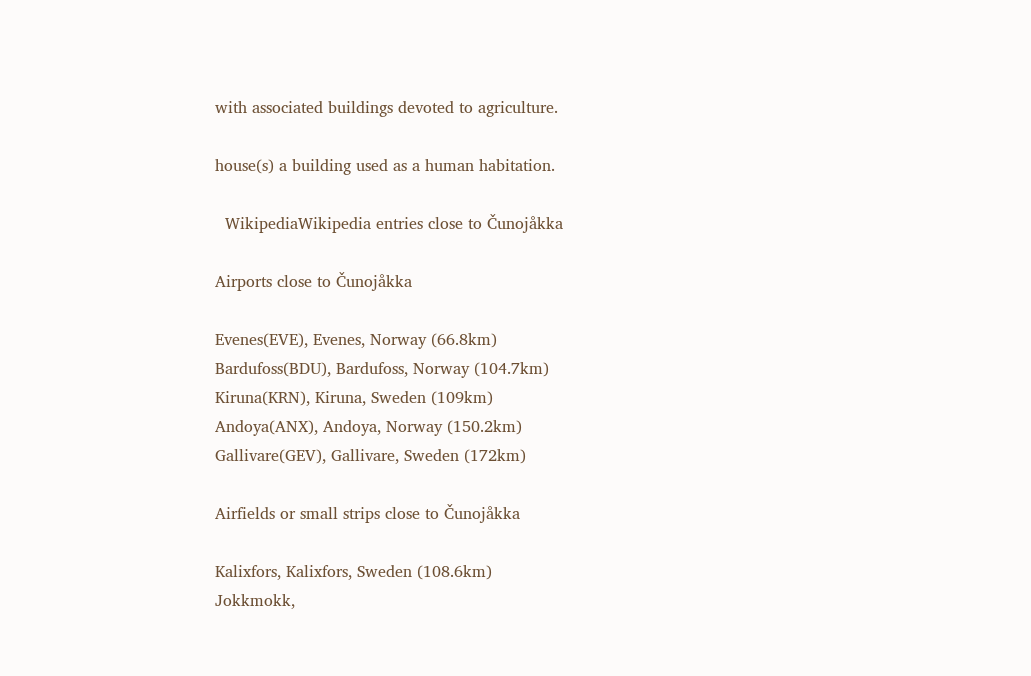with associated buildings devoted to agriculture.

house(s) a building used as a human habitation.

  WikipediaWikipedia entries close to Čunojåkka

Airports close to Čunojåkka

Evenes(EVE), Evenes, Norway (66.8km)
Bardufoss(BDU), Bardufoss, Norway (104.7km)
Kiruna(KRN), Kiruna, Sweden (109km)
Andoya(ANX), Andoya, Norway (150.2km)
Gallivare(GEV), Gallivare, Sweden (172km)

Airfields or small strips close to Čunojåkka

Kalixfors, Kalixfors, Sweden (108.6km)
Jokkmokk,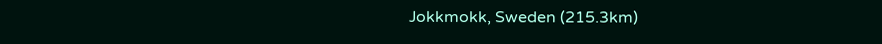Jokkmokk, Sweden (215.3km)